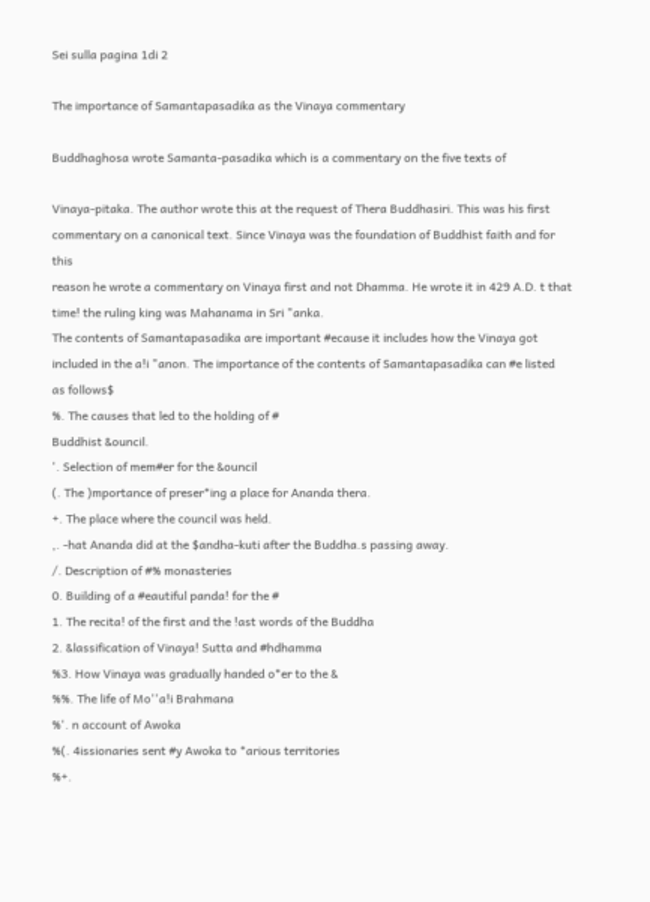Sei sulla pagina 1di 2

The importance of Samantapasadika as the Vinaya commentary

Buddhaghosa wrote Samanta-pasadika which is a commentary on the five texts of

Vinaya-pitaka. The author wrote this at the request of Thera Buddhasiri. This was his first
commentary on a canonical text. Since Vinaya was the foundation of Buddhist faith and for this
reason he wrote a commentary on Vinaya first and not Dhamma. He wrote it in 429 A.D. t that
time! the ruling king was Mahanama in Sri "anka.
The contents of Samantapasadika are important #ecause it includes how the Vinaya got
included in the a!i "anon. The importance of the contents of Samantapasadika can #e listed
as follows$
%. The causes that led to the holding of #
Buddhist &ouncil.
'. Selection of mem#er for the &ouncil
(. The )mportance of preser*ing a place for Ananda thera.
+. The place where the council was held.
,. -hat Ananda did at the $andha-kuti after the Buddha.s passing away.
/. Description of #% monasteries
0. Building of a #eautiful panda! for the #
1. The recita! of the first and the !ast words of the Buddha
2. &lassification of Vinaya! Sutta and #hdhamma
%3. How Vinaya was gradually handed o*er to the &
%%. The life of Mo''a!i Brahmana
%'. n account of Awoka
%(. 4issionaries sent #y Awoka to *arious territories
%+.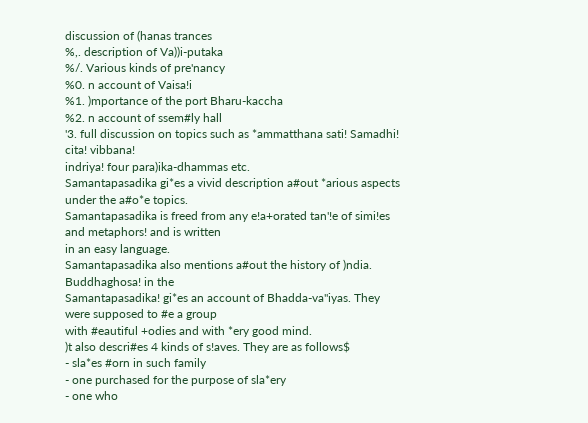discussion of (hanas trances
%,. description of Va))i-putaka
%/. Various kinds of pre'nancy
%0. n account of Vaisa!i
%1. )mportance of the port Bharu-kaccha
%2. n account of ssem#ly hall
'3. full discussion on topics such as *ammatthana sati! Samadhi! cita! vibbana!
indriya! four para)ika-dhammas etc.
Samantapasadika gi*es a vivid description a#out *arious aspects under the a#o*e topics.
Samantapasadika is freed from any e!a+orated tan'!e of simi!es and metaphors! and is written
in an easy language.
Samantapasadika also mentions a#out the history of )ndia. Buddhaghosa! in the
Samantapasadika! gi*es an account of Bhadda-va''iyas. They were supposed to #e a group
with #eautiful +odies and with *ery good mind.
)t also descri#es 4 kinds of s!aves. They are as follows$
- sla*es #orn in such family
- one purchased for the purpose of sla*ery
- one who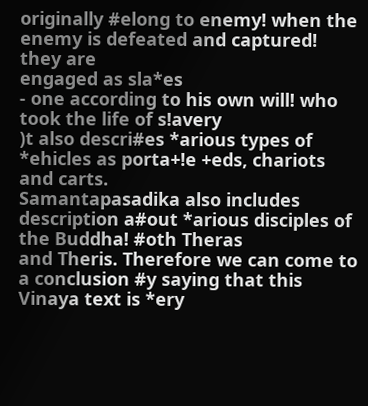originally #elong to enemy! when the enemy is defeated and captured! they are
engaged as sla*es
- one according to his own will! who took the life of s!avery
)t also descri#es *arious types of *ehicles as porta+!e +eds, chariots and carts.
Samantapasadika also includes description a#out *arious disciples of the Buddha! #oth Theras
and Theris. Therefore we can come to a conclusion #y saying that this Vinaya text is *ery